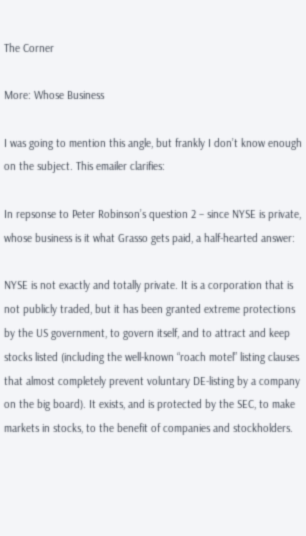The Corner

More: Whose Business

I was going to mention this angle, but frankly I don’t know enough on the subject. This emailer clarifies:

In repsonse to Peter Robinson’s question 2 – since NYSE is private, whose business is it what Grasso gets paid, a half-hearted answer:

NYSE is not exactly and totally private. It is a corporation that is not publicly traded, but it has been granted extreme protections by the US government, to govern itself, and to attract and keep stocks listed (including the well-known “roach motel” listing clauses that almost completely prevent voluntary DE-listing by a company on the big board). It exists, and is protected by the SEC, to make markets in stocks, to the benefit of companies and stockholders.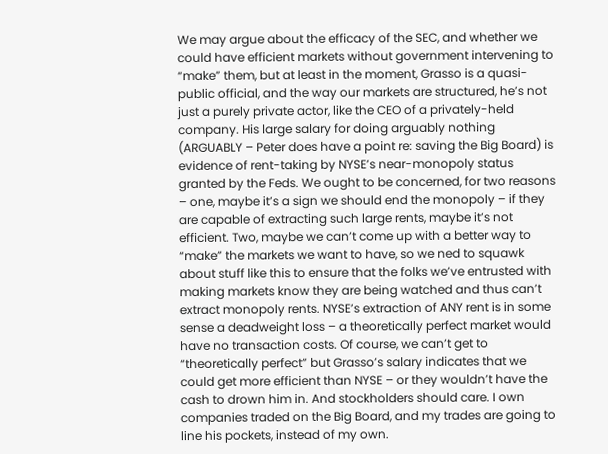We may argue about the efficacy of the SEC, and whether we could have efficient markets without government intervening to “make” them, but at least in the moment, Grasso is a quasi-public official, and the way our markets are structured, he’s not just a purely private actor, like the CEO of a privately-held company. His large salary for doing arguably nothing (ARGUABLY – Peter does have a point re: saving the Big Board) is evidence of rent-taking by NYSE’s near-monopoly status granted by the Feds. We ought to be concerned, for two reasons – one, maybe it’s a sign we should end the monopoly – if they are capable of extracting such large rents, maybe it’s not efficient. Two, maybe we can’t come up with a better way to “make” the markets we want to have, so we ned to squawk about stuff like this to ensure that the folks we’ve entrusted with making markets know they are being watched and thus can’t extract monopoly rents. NYSE’s extraction of ANY rent is in some sense a deadweight loss – a theoretically perfect market would have no transaction costs. Of course, we can’t get to “theoretically perfect” but Grasso’s salary indicates that we could get more efficient than NYSE – or they wouldn’t have the cash to drown him in. And stockholders should care. I own companies traded on the Big Board, and my trades are going to line his pockets, instead of my own.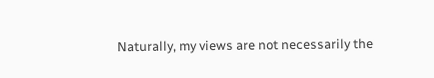Naturally, my views are not necessarily the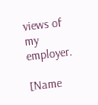views of my employer.

[Name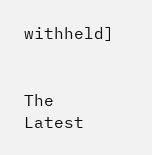withheld]


The Latest